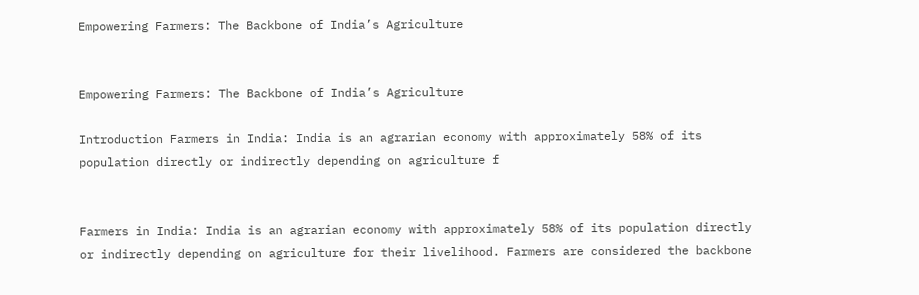Empowering Farmers: The Backbone of India’s Agriculture


Empowering Farmers: The Backbone of India’s Agriculture

Introduction Farmers in India: India is an agrarian economy with approximately 58% of its population directly or indirectly depending on agriculture f


Farmers in India: India is an agrarian economy with approximately 58% of its population directly or indirectly depending on agriculture for their livelihood. Farmers are considered the backbone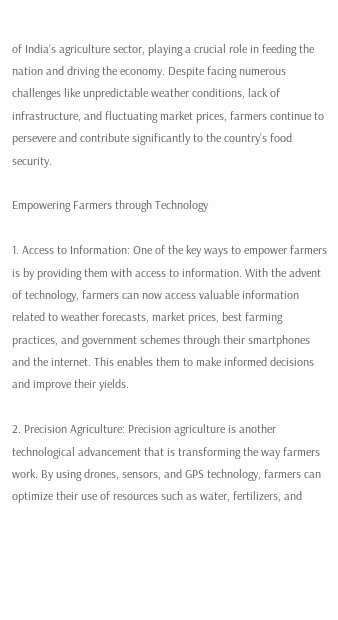of India’s agriculture sector, playing a crucial role in feeding the nation and driving the economy. Despite facing numerous challenges like unpredictable weather conditions, lack of infrastructure, and fluctuating market prices, farmers continue to persevere and contribute significantly to the country’s food security.

Empowering Farmers through Technology

1. Access to Information: One of the key ways to empower farmers is by providing them with access to information. With the advent of technology, farmers can now access valuable information related to weather forecasts, market prices, best farming practices, and government schemes through their smartphones and the internet. This enables them to make informed decisions and improve their yields.

2. Precision Agriculture: Precision agriculture is another technological advancement that is transforming the way farmers work. By using drones, sensors, and GPS technology, farmers can optimize their use of resources such as water, fertilizers, and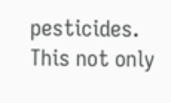pesticides. This not only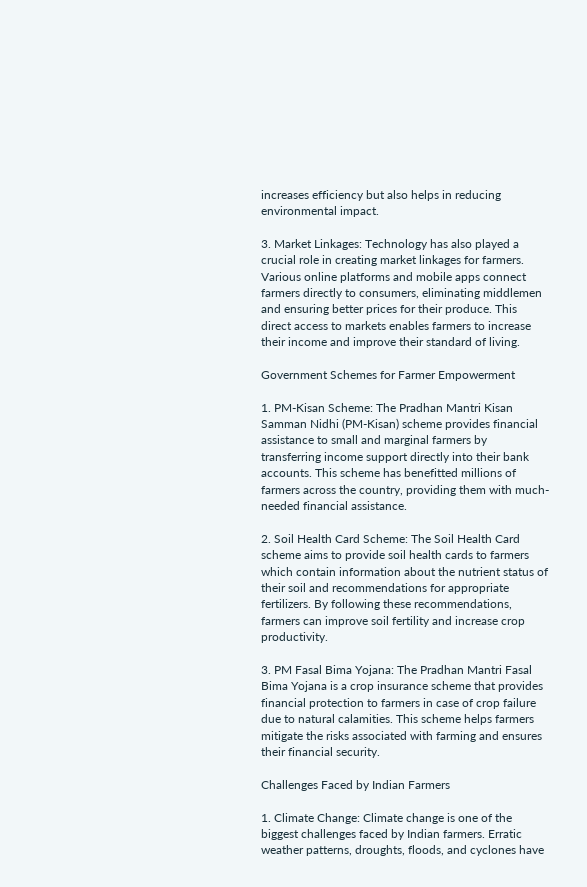increases efficiency but also helps in reducing environmental impact.

3. Market Linkages: Technology has also played a crucial role in creating market linkages for farmers. Various online platforms and mobile apps connect farmers directly to consumers, eliminating middlemen and ensuring better prices for their produce. This direct access to markets enables farmers to increase their income and improve their standard of living.

Government Schemes for Farmer Empowerment

1. PM-Kisan Scheme: The Pradhan Mantri Kisan Samman Nidhi (PM-Kisan) scheme provides financial assistance to small and marginal farmers by transferring income support directly into their bank accounts. This scheme has benefitted millions of farmers across the country, providing them with much-needed financial assistance.

2. Soil Health Card Scheme: The Soil Health Card scheme aims to provide soil health cards to farmers which contain information about the nutrient status of their soil and recommendations for appropriate fertilizers. By following these recommendations, farmers can improve soil fertility and increase crop productivity.

3. PM Fasal Bima Yojana: The Pradhan Mantri Fasal Bima Yojana is a crop insurance scheme that provides financial protection to farmers in case of crop failure due to natural calamities. This scheme helps farmers mitigate the risks associated with farming and ensures their financial security.

Challenges Faced by Indian Farmers

1. Climate Change: Climate change is one of the biggest challenges faced by Indian farmers. Erratic weather patterns, droughts, floods, and cyclones have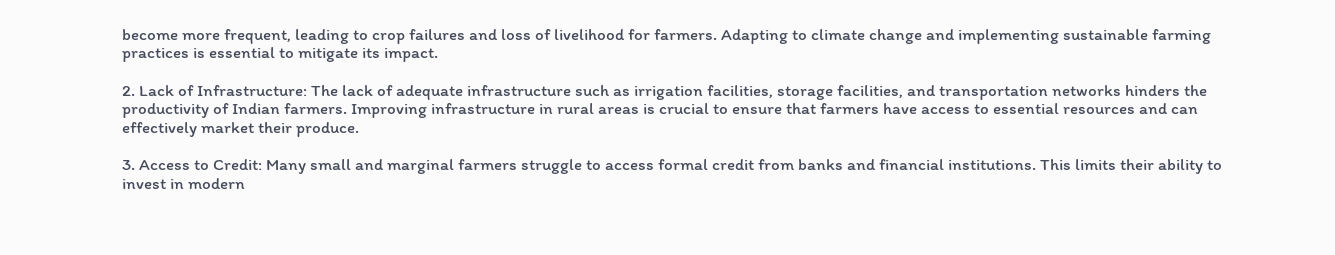become more frequent, leading to crop failures and loss of livelihood for farmers. Adapting to climate change and implementing sustainable farming practices is essential to mitigate its impact.

2. Lack of Infrastructure: The lack of adequate infrastructure such as irrigation facilities, storage facilities, and transportation networks hinders the productivity of Indian farmers. Improving infrastructure in rural areas is crucial to ensure that farmers have access to essential resources and can effectively market their produce.

3. Access to Credit: Many small and marginal farmers struggle to access formal credit from banks and financial institutions. This limits their ability to invest in modern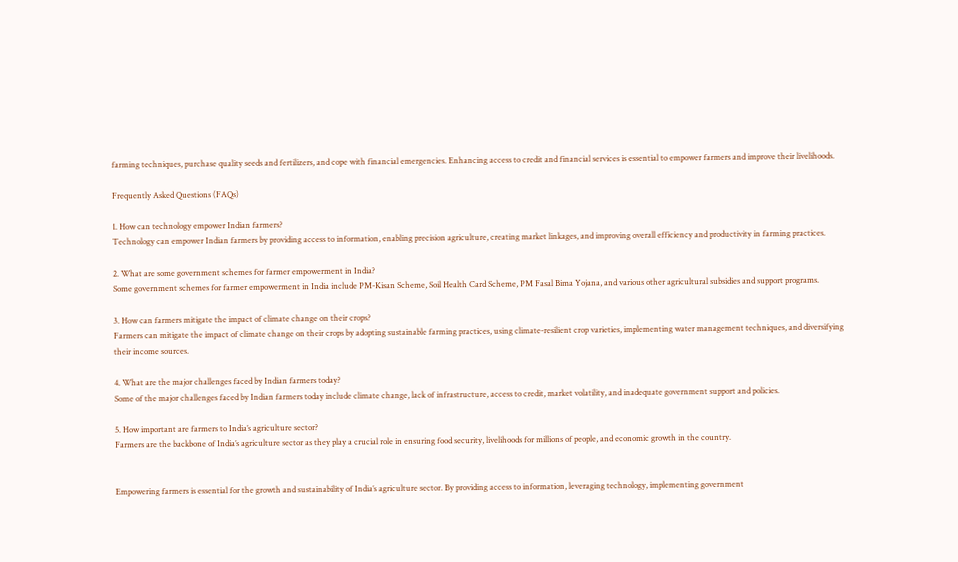farming techniques, purchase quality seeds and fertilizers, and cope with financial emergencies. Enhancing access to credit and financial services is essential to empower farmers and improve their livelihoods.

Frequently Asked Questions (FAQs)

1. How can technology empower Indian farmers?
Technology can empower Indian farmers by providing access to information, enabling precision agriculture, creating market linkages, and improving overall efficiency and productivity in farming practices.

2. What are some government schemes for farmer empowerment in India?
Some government schemes for farmer empowerment in India include PM-Kisan Scheme, Soil Health Card Scheme, PM Fasal Bima Yojana, and various other agricultural subsidies and support programs.

3. How can farmers mitigate the impact of climate change on their crops?
Farmers can mitigate the impact of climate change on their crops by adopting sustainable farming practices, using climate-resilient crop varieties, implementing water management techniques, and diversifying their income sources.

4. What are the major challenges faced by Indian farmers today?
Some of the major challenges faced by Indian farmers today include climate change, lack of infrastructure, access to credit, market volatility, and inadequate government support and policies.

5. How important are farmers to India’s agriculture sector?
Farmers are the backbone of India’s agriculture sector as they play a crucial role in ensuring food security, livelihoods for millions of people, and economic growth in the country.


Empowering farmers is essential for the growth and sustainability of India’s agriculture sector. By providing access to information, leveraging technology, implementing government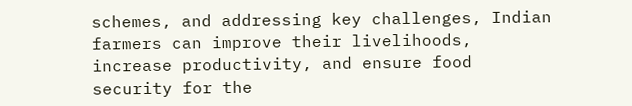schemes, and addressing key challenges, Indian farmers can improve their livelihoods, increase productivity, and ensure food security for the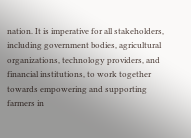nation. It is imperative for all stakeholders, including government bodies, agricultural organizations, technology providers, and financial institutions, to work together towards empowering and supporting farmers in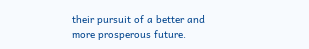their pursuit of a better and more prosperous future.